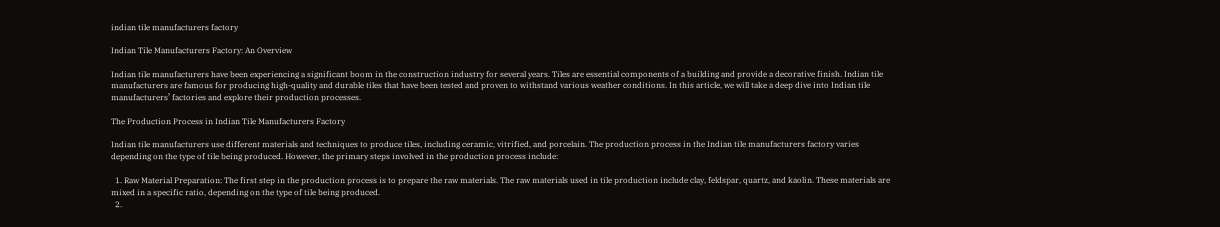indian tile manufacturers factory

Indian Tile Manufacturers Factory: An Overview

Indian tile manufacturers have been experiencing a significant boom in the construction industry for several years. Tiles are essential components of a building and provide a decorative finish. Indian tile manufacturers are famous for producing high-quality and durable tiles that have been tested and proven to withstand various weather conditions. In this article, we will take a deep dive into Indian tile manufacturers’ factories and explore their production processes.

The Production Process in Indian Tile Manufacturers Factory

Indian tile manufacturers use different materials and techniques to produce tiles, including ceramic, vitrified, and porcelain. The production process in the Indian tile manufacturers factory varies depending on the type of tile being produced. However, the primary steps involved in the production process include:

  1. Raw Material Preparation: The first step in the production process is to prepare the raw materials. The raw materials used in tile production include clay, feldspar, quartz, and kaolin. These materials are mixed in a specific ratio, depending on the type of tile being produced.
  2.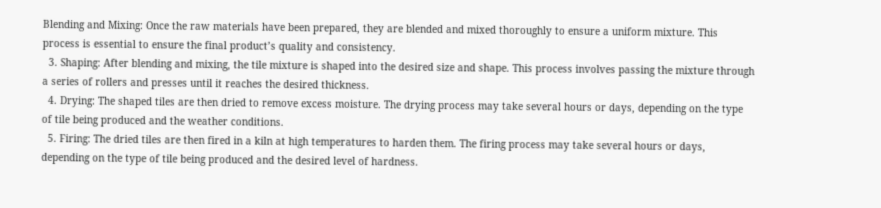Blending and Mixing: Once the raw materials have been prepared, they are blended and mixed thoroughly to ensure a uniform mixture. This process is essential to ensure the final product’s quality and consistency.
  3. Shaping: After blending and mixing, the tile mixture is shaped into the desired size and shape. This process involves passing the mixture through a series of rollers and presses until it reaches the desired thickness.
  4. Drying: The shaped tiles are then dried to remove excess moisture. The drying process may take several hours or days, depending on the type of tile being produced and the weather conditions.
  5. Firing: The dried tiles are then fired in a kiln at high temperatures to harden them. The firing process may take several hours or days, depending on the type of tile being produced and the desired level of hardness.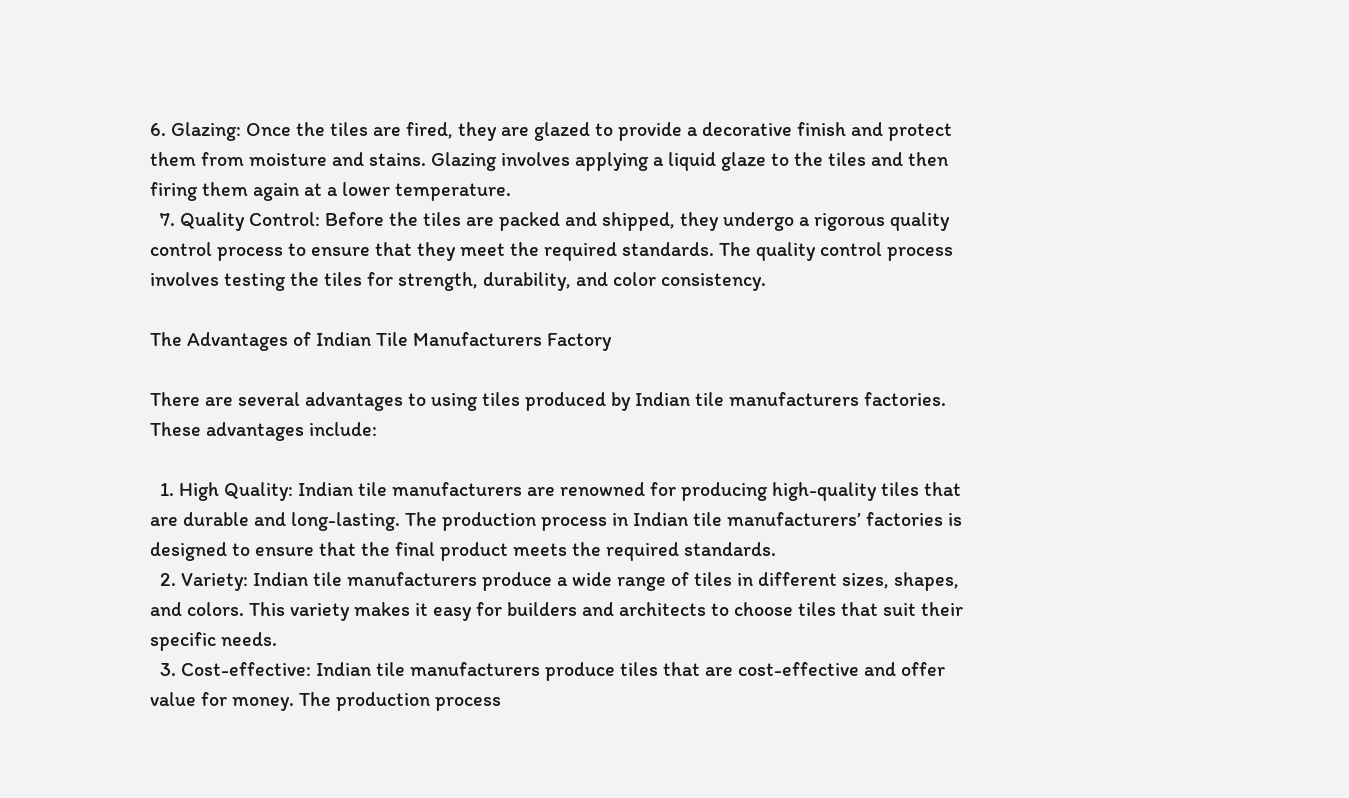6. Glazing: Once the tiles are fired, they are glazed to provide a decorative finish and protect them from moisture and stains. Glazing involves applying a liquid glaze to the tiles and then firing them again at a lower temperature.
  7. Quality Control: Before the tiles are packed and shipped, they undergo a rigorous quality control process to ensure that they meet the required standards. The quality control process involves testing the tiles for strength, durability, and color consistency.

The Advantages of Indian Tile Manufacturers Factory

There are several advantages to using tiles produced by Indian tile manufacturers factories. These advantages include:

  1. High Quality: Indian tile manufacturers are renowned for producing high-quality tiles that are durable and long-lasting. The production process in Indian tile manufacturers’ factories is designed to ensure that the final product meets the required standards.
  2. Variety: Indian tile manufacturers produce a wide range of tiles in different sizes, shapes, and colors. This variety makes it easy for builders and architects to choose tiles that suit their specific needs.
  3. Cost-effective: Indian tile manufacturers produce tiles that are cost-effective and offer value for money. The production process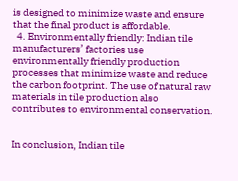is designed to minimize waste and ensure that the final product is affordable.
  4. Environmentally friendly: Indian tile manufacturers’ factories use environmentally friendly production processes that minimize waste and reduce the carbon footprint. The use of natural raw materials in tile production also contributes to environmental conservation.


In conclusion, Indian tile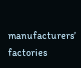manufacturers’ factories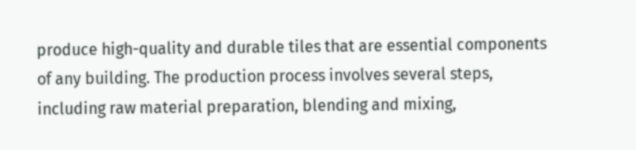produce high-quality and durable tiles that are essential components of any building. The production process involves several steps, including raw material preparation, blending and mixing,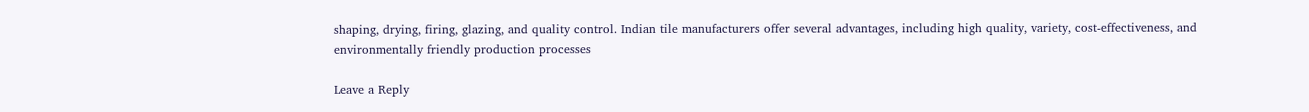shaping, drying, firing, glazing, and quality control. Indian tile manufacturers offer several advantages, including high quality, variety, cost-effectiveness, and environmentally friendly production processes

Leave a Reply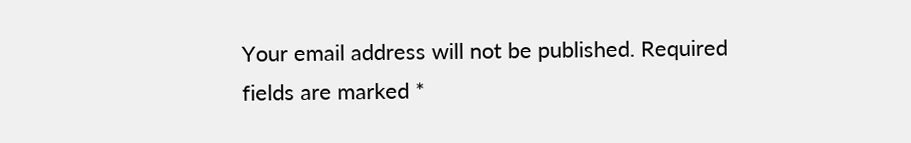Your email address will not be published. Required fields are marked *